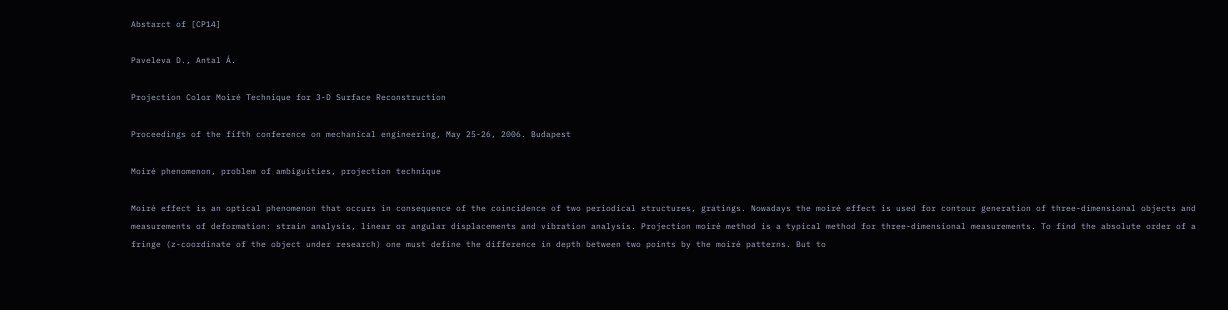Abstarct of [CP14]

Paveleva D., Antal Á.

Projection Color Moiré Technique for 3-D Surface Reconstruction

Proceedings of the fifth conference on mechanical engineering, May 25-26, 2006. Budapest

Moiré phenomenon, problem of ambiguities, projection technique

Moiré effect is an optical phenomenon that occurs in consequence of the coincidence of two periodical structures, gratings. Nowadays the moiré effect is used for contour generation of three-dimensional objects and measurements of deformation: strain analysis, linear or angular displacements and vibration analysis. Projection moiré method is a typical method for three-dimensional measurements. To find the absolute order of a fringe (z-coordinate of the object under research) one must define the difference in depth between two points by the moiré patterns. But to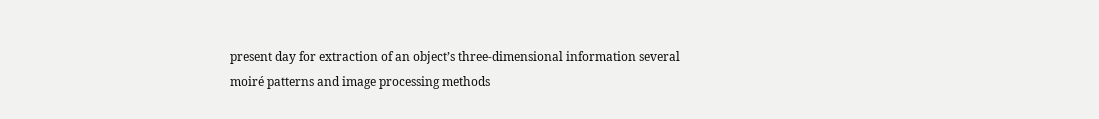present day for extraction of an object’s three-dimensional information several moiré patterns and image processing methods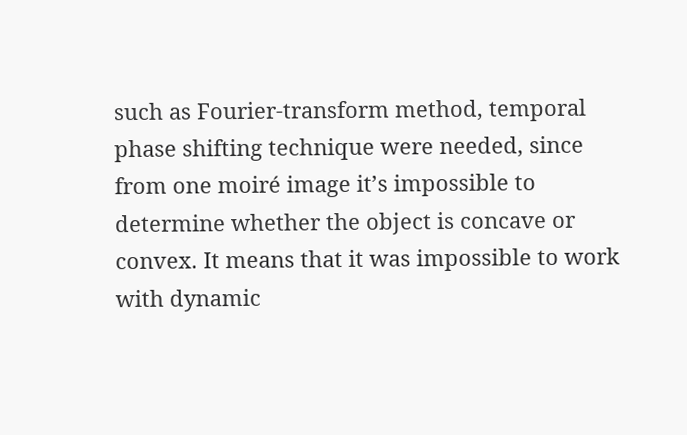such as Fourier-transform method, temporal phase shifting technique were needed, since from one moiré image it’s impossible to determine whether the object is concave or convex. It means that it was impossible to work with dynamic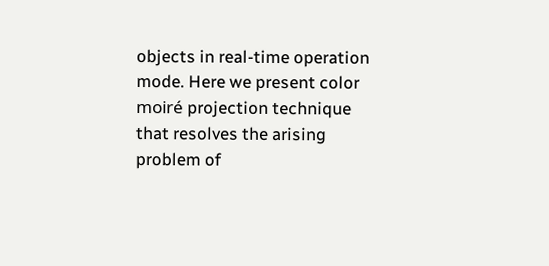objects in real-time operation mode. Here we present color moiré projection technique that resolves the arising problem of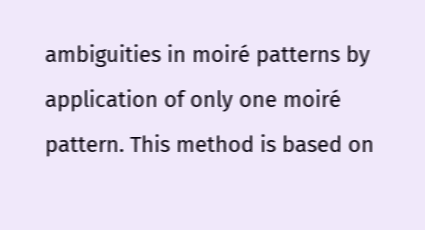ambiguities in moiré patterns by application of only one moiré pattern. This method is based on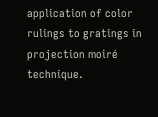application of color rulings to gratings in projection moiré technique.